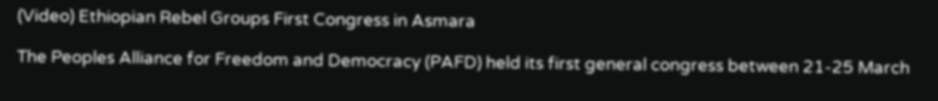(Video) Ethiopian Rebel Groups First Congress in Asmara

The Peoples Alliance for Freedom and Democracy (PAFD) held its first general congress between 21-25 March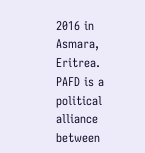2016 in Asmara, Eritrea. PAFD is a political alliance between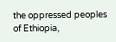the oppressed peoples of Ethiopia,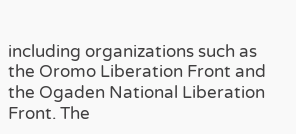including organizations such as the Oromo Liberation Front and the Ogaden National Liberation Front. The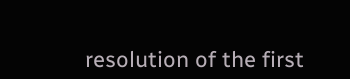resolution of the first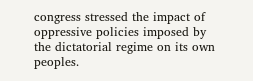congress stressed the impact of oppressive policies imposed by the dictatorial regime on its own peoples.